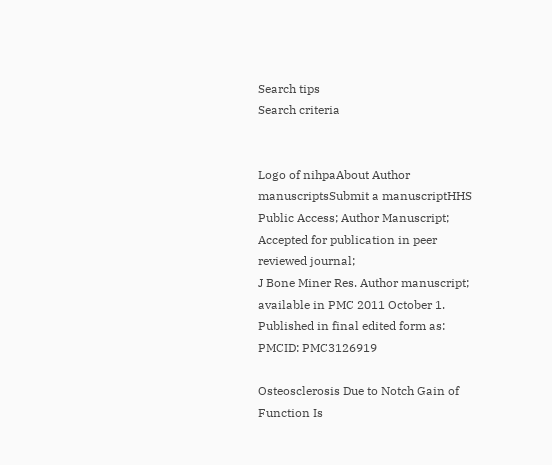Search tips
Search criteria


Logo of nihpaAbout Author manuscriptsSubmit a manuscriptHHS Public Access; Author Manuscript; Accepted for publication in peer reviewed journal;
J Bone Miner Res. Author manuscript; available in PMC 2011 October 1.
Published in final edited form as:
PMCID: PMC3126919

Osteosclerosis Due to Notch Gain of Function Is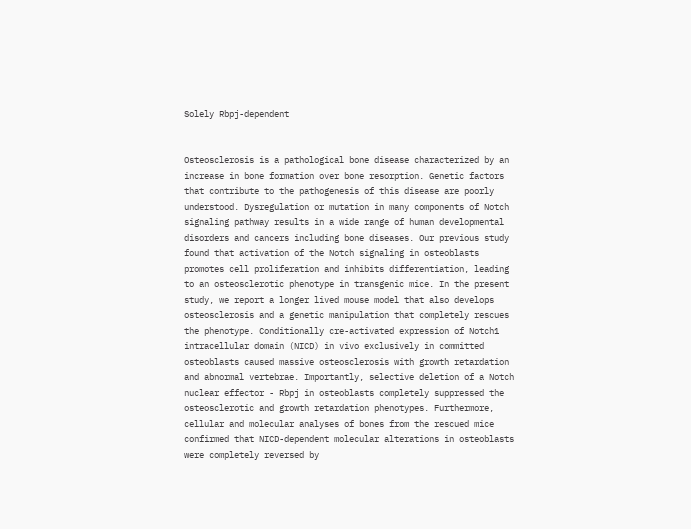Solely Rbpj-dependent


Osteosclerosis is a pathological bone disease characterized by an increase in bone formation over bone resorption. Genetic factors that contribute to the pathogenesis of this disease are poorly understood. Dysregulation or mutation in many components of Notch signaling pathway results in a wide range of human developmental disorders and cancers including bone diseases. Our previous study found that activation of the Notch signaling in osteoblasts promotes cell proliferation and inhibits differentiation, leading to an osteosclerotic phenotype in transgenic mice. In the present study, we report a longer lived mouse model that also develops osteosclerosis and a genetic manipulation that completely rescues the phenotype. Conditionally cre-activated expression of Notch1 intracellular domain (NICD) in vivo exclusively in committed osteoblasts caused massive osteosclerosis with growth retardation and abnormal vertebrae. Importantly, selective deletion of a Notch nuclear effector - Rbpj in osteoblasts completely suppressed the osteosclerotic and growth retardation phenotypes. Furthermore, cellular and molecular analyses of bones from the rescued mice confirmed that NICD-dependent molecular alterations in osteoblasts were completely reversed by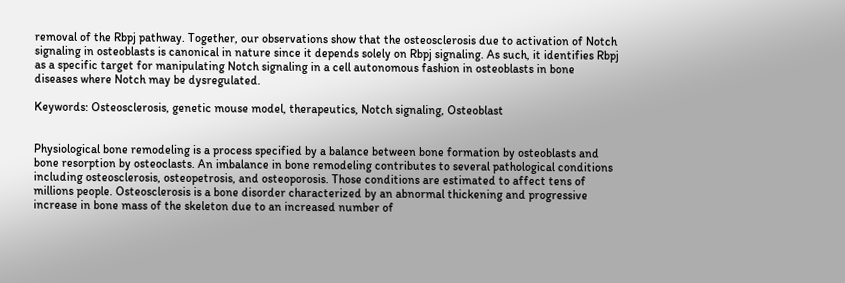removal of the Rbpj pathway. Together, our observations show that the osteosclerosis due to activation of Notch signaling in osteoblasts is canonical in nature since it depends solely on Rbpj signaling. As such, it identifies Rbpj as a specific target for manipulating Notch signaling in a cell autonomous fashion in osteoblasts in bone diseases where Notch may be dysregulated.

Keywords: Osteosclerosis, genetic mouse model, therapeutics, Notch signaling, Osteoblast


Physiological bone remodeling is a process specified by a balance between bone formation by osteoblasts and bone resorption by osteoclasts. An imbalance in bone remodeling contributes to several pathological conditions including osteosclerosis, osteopetrosis, and osteoporosis. Those conditions are estimated to affect tens of millions people. Osteosclerosis is a bone disorder characterized by an abnormal thickening and progressive increase in bone mass of the skeleton due to an increased number of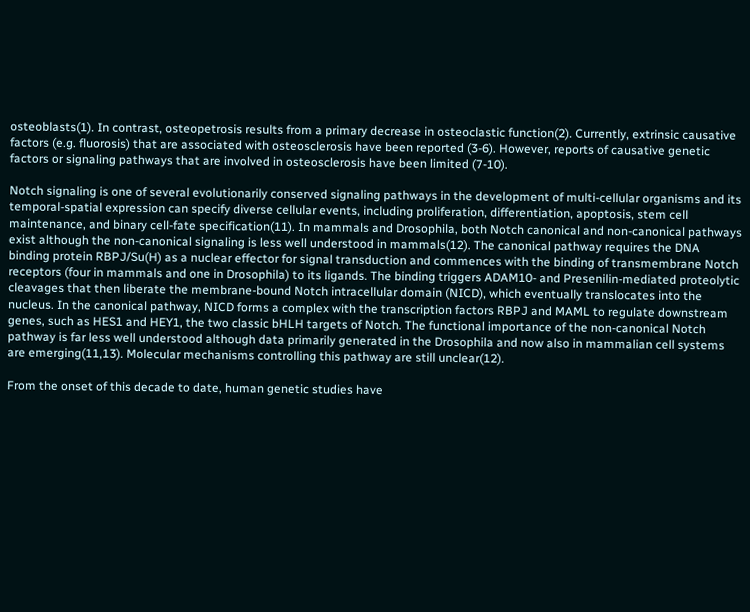osteoblasts(1). In contrast, osteopetrosis results from a primary decrease in osteoclastic function(2). Currently, extrinsic causative factors (e.g. fluorosis) that are associated with osteosclerosis have been reported (3-6). However, reports of causative genetic factors or signaling pathways that are involved in osteosclerosis have been limited (7-10).

Notch signaling is one of several evolutionarily conserved signaling pathways in the development of multi-cellular organisms and its temporal-spatial expression can specify diverse cellular events, including proliferation, differentiation, apoptosis, stem cell maintenance, and binary cell-fate specification(11). In mammals and Drosophila, both Notch canonical and non-canonical pathways exist although the non-canonical signaling is less well understood in mammals(12). The canonical pathway requires the DNA binding protein RBPJ/Su(H) as a nuclear effector for signal transduction and commences with the binding of transmembrane Notch receptors (four in mammals and one in Drosophila) to its ligands. The binding triggers ADAM10- and Presenilin-mediated proteolytic cleavages that then liberate the membrane-bound Notch intracellular domain (NICD), which eventually translocates into the nucleus. In the canonical pathway, NICD forms a complex with the transcription factors RBPJ and MAML to regulate downstream genes, such as HES1 and HEY1, the two classic bHLH targets of Notch. The functional importance of the non-canonical Notch pathway is far less well understood although data primarily generated in the Drosophila and now also in mammalian cell systems are emerging(11,13). Molecular mechanisms controlling this pathway are still unclear(12).

From the onset of this decade to date, human genetic studies have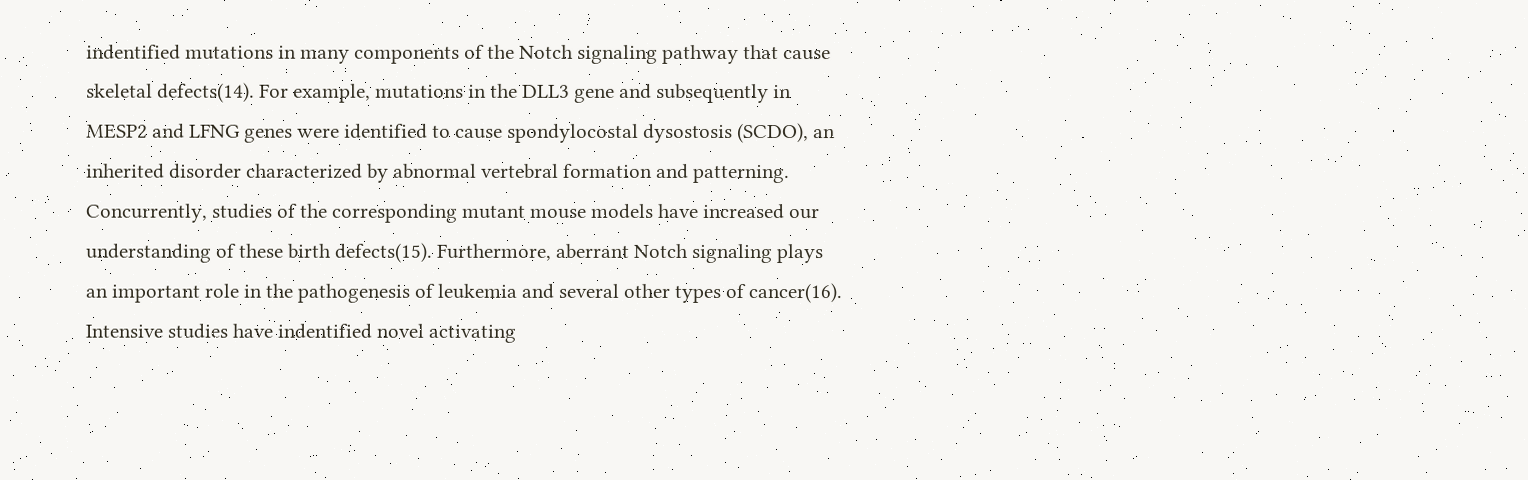indentified mutations in many components of the Notch signaling pathway that cause skeletal defects(14). For example, mutations in the DLL3 gene and subsequently in MESP2 and LFNG genes were identified to cause spondylocostal dysostosis (SCDO), an inherited disorder characterized by abnormal vertebral formation and patterning. Concurrently, studies of the corresponding mutant mouse models have increased our understanding of these birth defects(15). Furthermore, aberrant Notch signaling plays an important role in the pathogenesis of leukemia and several other types of cancer(16). Intensive studies have indentified novel activating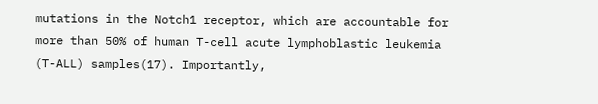mutations in the Notch1 receptor, which are accountable for more than 50% of human T-cell acute lymphoblastic leukemia (T-ALL) samples(17). Importantly,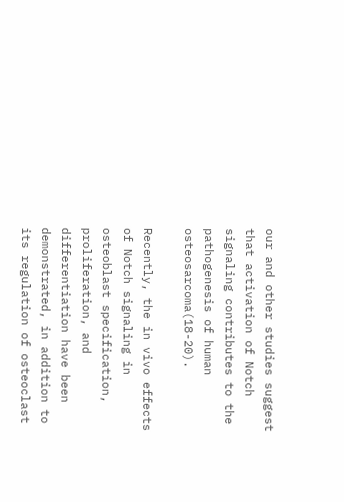our and other studies suggest that activation of Notch signaling contributes to the pathogenesis of human osteosarcoma(18-20).

Recently, the in vivo effects of Notch signaling in osteoblast specification, proliferation, and differentiation have been demonstrated, in addition to its regulation of osteoclast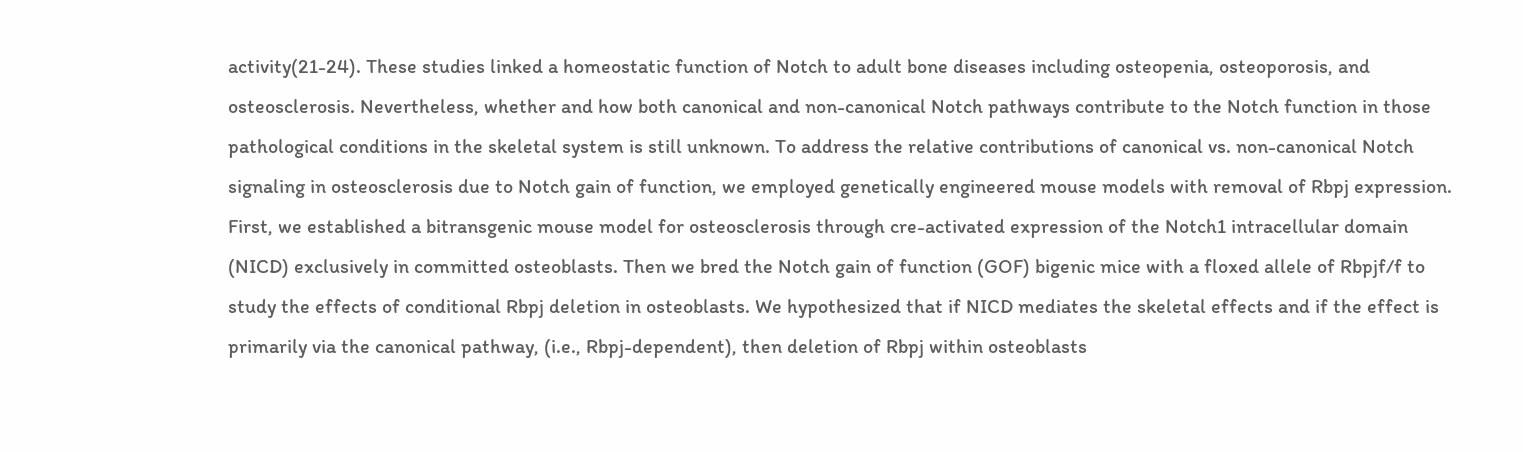activity(21-24). These studies linked a homeostatic function of Notch to adult bone diseases including osteopenia, osteoporosis, and osteosclerosis. Nevertheless, whether and how both canonical and non-canonical Notch pathways contribute to the Notch function in those pathological conditions in the skeletal system is still unknown. To address the relative contributions of canonical vs. non-canonical Notch signaling in osteosclerosis due to Notch gain of function, we employed genetically engineered mouse models with removal of Rbpj expression. First, we established a bitransgenic mouse model for osteosclerosis through cre-activated expression of the Notch1 intracellular domain (NICD) exclusively in committed osteoblasts. Then we bred the Notch gain of function (GOF) bigenic mice with a floxed allele of Rbpjf/f to study the effects of conditional Rbpj deletion in osteoblasts. We hypothesized that if NICD mediates the skeletal effects and if the effect is primarily via the canonical pathway, (i.e., Rbpj-dependent), then deletion of Rbpj within osteoblasts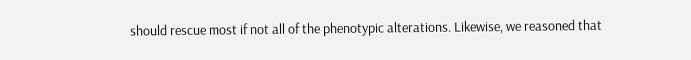should rescue most if not all of the phenotypic alterations. Likewise, we reasoned that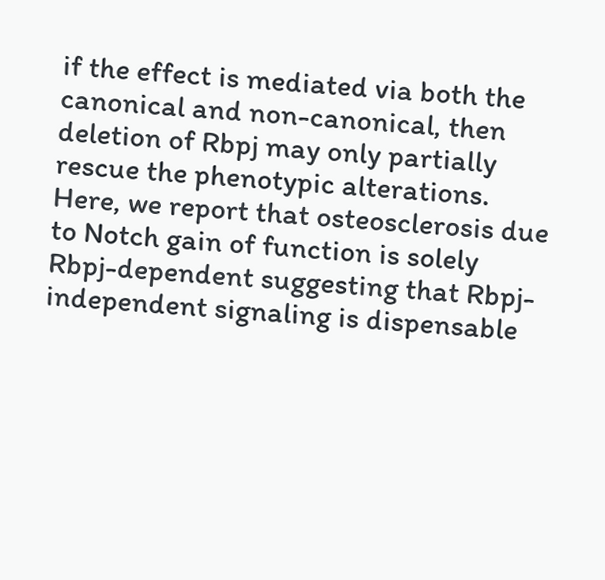if the effect is mediated via both the canonical and non-canonical, then deletion of Rbpj may only partially rescue the phenotypic alterations. Here, we report that osteosclerosis due to Notch gain of function is solely Rbpj-dependent suggesting that Rbpj-independent signaling is dispensable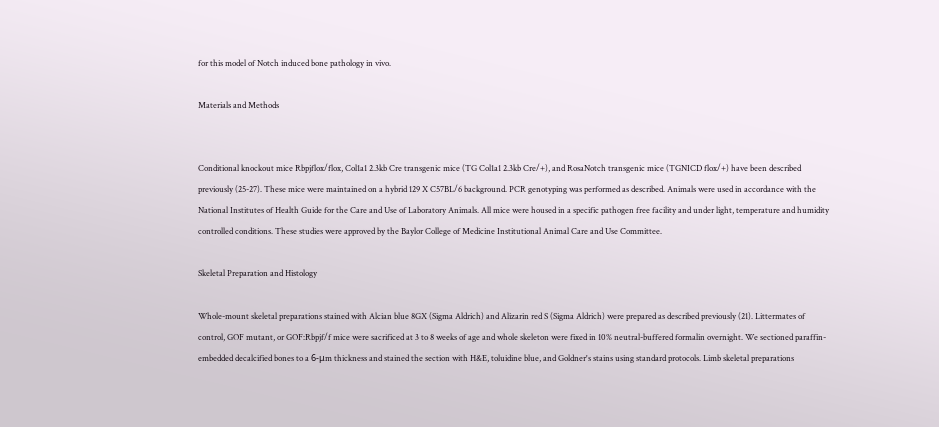for this model of Notch induced bone pathology in vivo.

Materials and Methods


Conditional knockout mice Rbpjflox/flox, Col1a1 2.3kb Cre transgenic mice (TG Col1a1 2.3kb Cre/+), and RosaNotch transgenic mice (TGNICD flox/+) have been described previously (25-27). These mice were maintained on a hybrid 129 X C57BL/6 background. PCR genotyping was performed as described. Animals were used in accordance with the National Institutes of Health Guide for the Care and Use of Laboratory Animals. All mice were housed in a specific pathogen free facility and under light, temperature and humidity controlled conditions. These studies were approved by the Baylor College of Medicine Institutional Animal Care and Use Committee.

Skeletal Preparation and Histology

Whole-mount skeletal preparations stained with Alcian blue 8GX (Sigma Aldrich) and Alizarin red S (Sigma Aldrich) were prepared as described previously (21). Littermates of control, GOF mutant, or GOF:Rbpjf/f mice were sacrificed at 3 to 8 weeks of age and whole skeleton were fixed in 10% neutral-buffered formalin overnight. We sectioned paraffin-embedded decalcified bones to a 6-μm thickness and stained the section with H&E, toluidine blue, and Goldner's stains using standard protocols. Limb skeletal preparations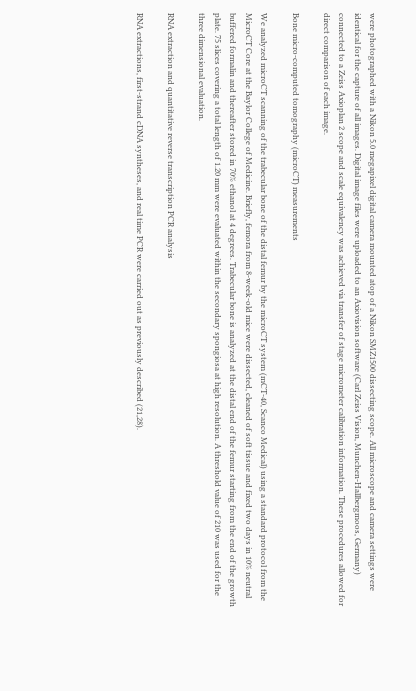were photographed with a Nikon 5.0 megapixel digital camera mounted atop of a Nikon SMZ1500 dissecting scope. All microscope and camera settings were identical for the capture of all images. Digital image files were uploaded to an Axiovision software (Carl Zeiss Vision, Munchen-Hallbergmoos, Germany) connected to a Zeiss Axioplan 2 scope and scale equivalency was achieved via transfer of stage micrometer calibration information. These procedures allowed for direct comparison of each image.

Bone micro-computed tomography (microCT) measurements

We analyzed microCT scanning of the trabecular bone of the distal femur by the microCT system (mCT-40, Scanco Medical) using a standard protocol from the MicroCT Core at the Baylor College of Medicine. Briefly, femora from 8-week-old mice were dissected, cleaned of soft tissue and fixed two days in 10% neutral buffered formalin and thereafter stored in 70% ethanol at 4 degrees. Trabecular bone is analyzed at the distal end of the femur starting from the end of the growth plate. 75 slices covering a total length of 1.20 mm were evaluated within the secondary spongiosa at high resolution. A threshold value of 210 was used for the three dimensional evaluation.

RNA extraction and quantitative reverse transcription PCR analysis

RNA extractions, first-strand cDNA syntheses, and real time PCR were carried out as previously described (21,28).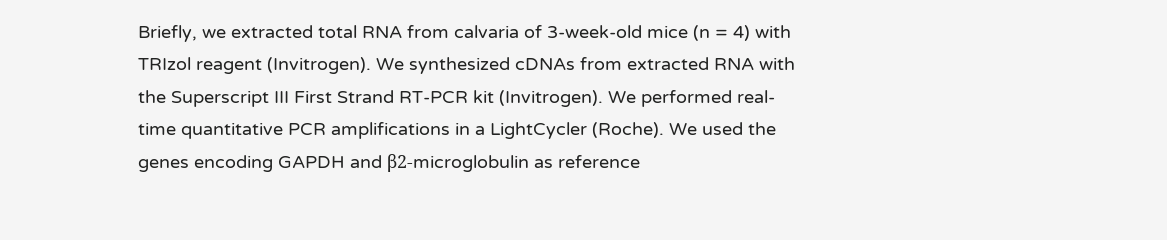Briefly, we extracted total RNA from calvaria of 3-week-old mice (n = 4) with TRIzol reagent (Invitrogen). We synthesized cDNAs from extracted RNA with the Superscript III First Strand RT-PCR kit (Invitrogen). We performed real-time quantitative PCR amplifications in a LightCycler (Roche). We used the genes encoding GAPDH and β2-microglobulin as reference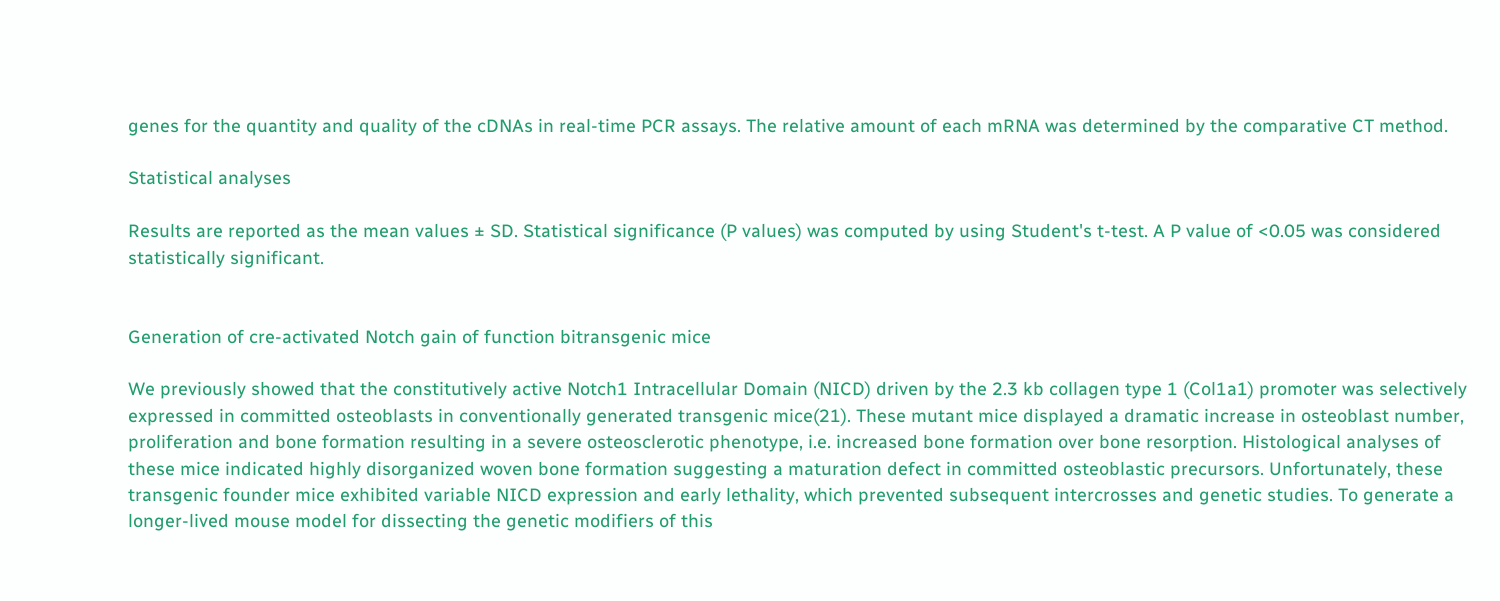genes for the quantity and quality of the cDNAs in real-time PCR assays. The relative amount of each mRNA was determined by the comparative CT method.

Statistical analyses

Results are reported as the mean values ± SD. Statistical significance (P values) was computed by using Student's t-test. A P value of <0.05 was considered statistically significant.


Generation of cre-activated Notch gain of function bitransgenic mice

We previously showed that the constitutively active Notch1 Intracellular Domain (NICD) driven by the 2.3 kb collagen type 1 (Col1a1) promoter was selectively expressed in committed osteoblasts in conventionally generated transgenic mice(21). These mutant mice displayed a dramatic increase in osteoblast number, proliferation and bone formation resulting in a severe osteosclerotic phenotype, i.e. increased bone formation over bone resorption. Histological analyses of these mice indicated highly disorganized woven bone formation suggesting a maturation defect in committed osteoblastic precursors. Unfortunately, these transgenic founder mice exhibited variable NICD expression and early lethality, which prevented subsequent intercrosses and genetic studies. To generate a longer-lived mouse model for dissecting the genetic modifiers of this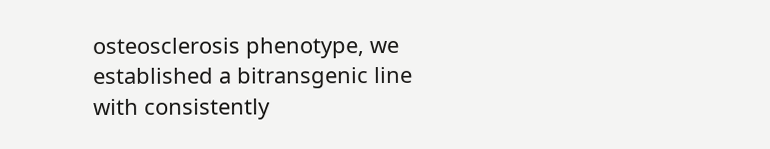osteosclerosis phenotype, we established a bitransgenic line with consistently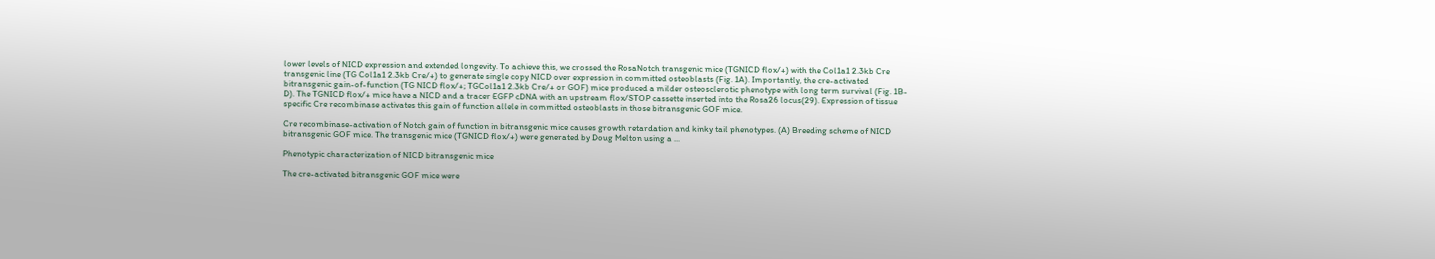lower levels of NICD expression and extended longevity. To achieve this, we crossed the RosaNotch transgenic mice (TGNICD flox/+) with the Col1a1 2.3kb Cre transgenic line (TG Col1a1 2.3kb Cre/+) to generate single copy NICD over expression in committed osteoblasts (Fig. 1A). Importantly, the cre-activated bitransgenic gain-of-function (TG NICD flox/+; TGCol1a1 2.3kb Cre/+ or GOF) mice produced a milder osteosclerotic phenotype with long term survival (Fig. 1B-D). The TGNICD flox/+ mice have a NICD and a tracer EGFP cDNA with an upstream flox/STOP cassette inserted into the Rosa26 locus(29). Expression of tissue specific Cre recombinase activates this gain of function allele in committed osteoblasts in those bitransgenic GOF mice.

Cre recombinase-activation of Notch gain of function in bitransgenic mice causes growth retardation and kinky tail phenotypes. (A) Breeding scheme of NICD bitransgenic GOF mice. The transgenic mice (TGNICD flox/+) were generated by Doug Melton using a ...

Phenotypic characterization of NICD bitransgenic mice

The cre-activated bitransgenic GOF mice were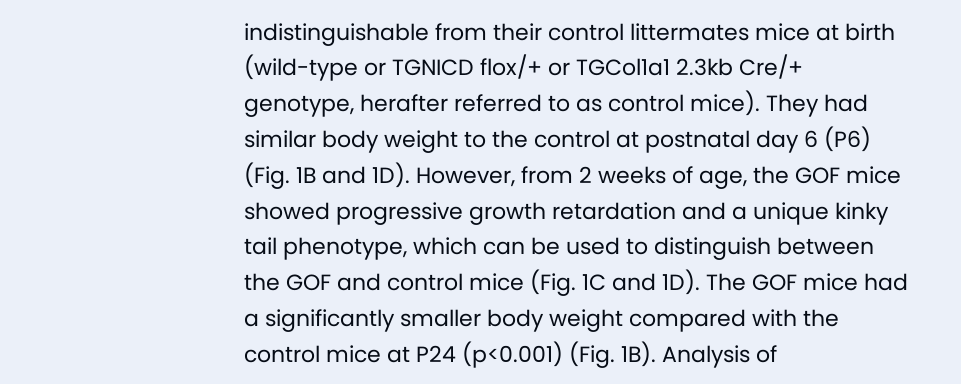indistinguishable from their control littermates mice at birth (wild-type or TGNICD flox/+ or TGCol1a1 2.3kb Cre/+ genotype, herafter referred to as control mice). They had similar body weight to the control at postnatal day 6 (P6) (Fig. 1B and 1D). However, from 2 weeks of age, the GOF mice showed progressive growth retardation and a unique kinky tail phenotype, which can be used to distinguish between the GOF and control mice (Fig. 1C and 1D). The GOF mice had a significantly smaller body weight compared with the control mice at P24 (p<0.001) (Fig. 1B). Analysis of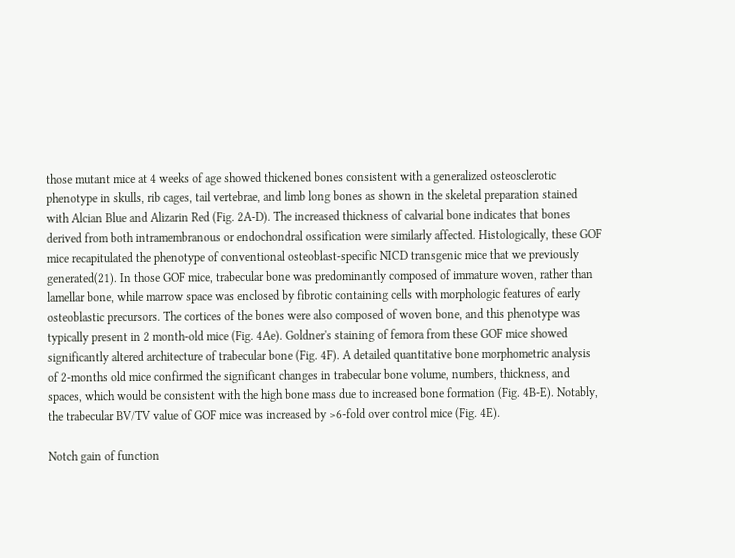those mutant mice at 4 weeks of age showed thickened bones consistent with a generalized osteosclerotic phenotype in skulls, rib cages, tail vertebrae, and limb long bones as shown in the skeletal preparation stained with Alcian Blue and Alizarin Red (Fig. 2A-D). The increased thickness of calvarial bone indicates that bones derived from both intramembranous or endochondral ossification were similarly affected. Histologically, these GOF mice recapitulated the phenotype of conventional osteoblast-specific NICD transgenic mice that we previously generated(21). In those GOF mice, trabecular bone was predominantly composed of immature woven, rather than lamellar bone, while marrow space was enclosed by fibrotic containing cells with morphologic features of early osteoblastic precursors. The cortices of the bones were also composed of woven bone, and this phenotype was typically present in 2 month-old mice (Fig. 4Ae). Goldner's staining of femora from these GOF mice showed significantly altered architecture of trabecular bone (Fig. 4F). A detailed quantitative bone morphometric analysis of 2-months old mice confirmed the significant changes in trabecular bone volume, numbers, thickness, and spaces, which would be consistent with the high bone mass due to increased bone formation (Fig. 4B-E). Notably, the trabecular BV/TV value of GOF mice was increased by >6-fold over control mice (Fig. 4E).

Notch gain of function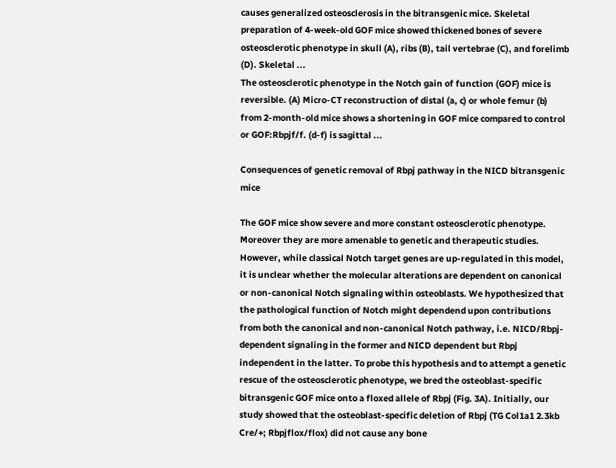causes generalized osteosclerosis in the bitransgenic mice. Skeletal preparation of 4-week-old GOF mice showed thickened bones of severe osteosclerotic phenotype in skull (A), ribs (B), tail vertebrae (C), and forelimb (D). Skeletal ...
The osteosclerotic phenotype in the Notch gain of function (GOF) mice is reversible. (A) Micro-CT reconstruction of distal (a, c) or whole femur (b) from 2-month-old mice shows a shortening in GOF mice compared to control or GOF:Rbpjf/f. (d-f) is sagittal ...

Consequences of genetic removal of Rbpj pathway in the NICD bitransgenic mice

The GOF mice show severe and more constant osteosclerotic phenotype. Moreover they are more amenable to genetic and therapeutic studies. However, while classical Notch target genes are up-regulated in this model, it is unclear whether the molecular alterations are dependent on canonical or non-canonical Notch signaling within osteoblasts. We hypothesized that the pathological function of Notch might dependend upon contributions from both the canonical and non-canonical Notch pathway, i.e. NICD/Rbpj-dependent signaling in the former and NICD dependent but Rbpj independent in the latter. To probe this hypothesis and to attempt a genetic rescue of the osteosclerotic phenotype, we bred the osteoblast-specific bitransgenic GOF mice onto a floxed allele of Rbpj (Fig. 3A). Initially, our study showed that the osteoblast-specific deletion of Rbpj (TG Col1a1 2.3kb Cre/+; Rbpjflox/flox) did not cause any bone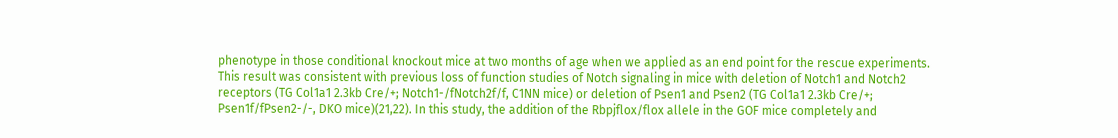phenotype in those conditional knockout mice at two months of age when we applied as an end point for the rescue experiments. This result was consistent with previous loss of function studies of Notch signaling in mice with deletion of Notch1 and Notch2 receptors (TG Col1a1 2.3kb Cre/+; Notch1-/fNotch2f/f, C1NN mice) or deletion of Psen1 and Psen2 (TG Col1a1 2.3kb Cre/+; Psen1f/fPsen2-/-, DKO mice)(21,22). In this study, the addition of the Rbpjflox/flox allele in the GOF mice completely and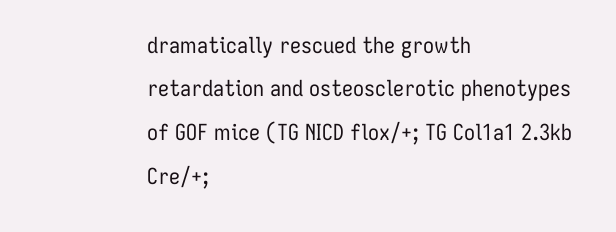dramatically rescued the growth retardation and osteosclerotic phenotypes of GOF mice (TG NICD flox/+; TG Col1a1 2.3kb Cre/+;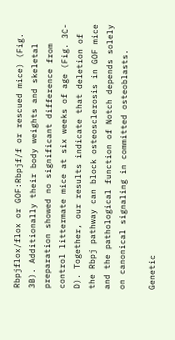Rbpjflox/flox or GOF:Rbpjf/f or rescued mice) (Fig. 3B). Additionally their body weights and skeletal preparation showed no significant difference from control littermate mice at six weeks of age (Fig. 3C-D). Together, our results indicate that deletion of the Rbpj pathway can block osteosclerosis in GOF mice and the pathological function of Notch depends solely on canonical signaling in committed osteoblasts.

Genetic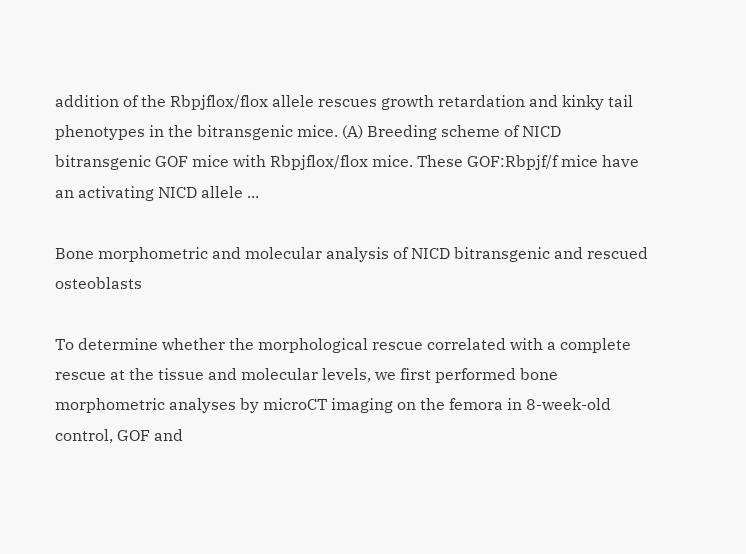addition of the Rbpjflox/flox allele rescues growth retardation and kinky tail phenotypes in the bitransgenic mice. (A) Breeding scheme of NICD bitransgenic GOF mice with Rbpjflox/flox mice. These GOF:Rbpjf/f mice have an activating NICD allele ...

Bone morphometric and molecular analysis of NICD bitransgenic and rescued osteoblasts

To determine whether the morphological rescue correlated with a complete rescue at the tissue and molecular levels, we first performed bone morphometric analyses by microCT imaging on the femora in 8-week-old control, GOF and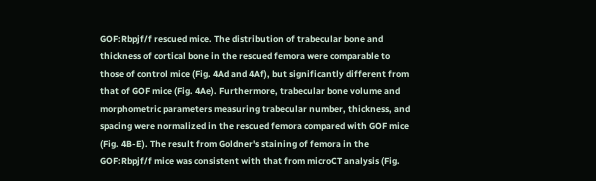GOF:Rbpjf/f rescued mice. The distribution of trabecular bone and thickness of cortical bone in the rescued femora were comparable to those of control mice (Fig. 4Ad and 4Af), but significantly different from that of GOF mice (Fig. 4Ae). Furthermore, trabecular bone volume and morphometric parameters measuring trabecular number, thickness, and spacing were normalized in the rescued femora compared with GOF mice (Fig. 4B-E). The result from Goldner's staining of femora in the GOF:Rbpjf/f mice was consistent with that from microCT analysis (Fig.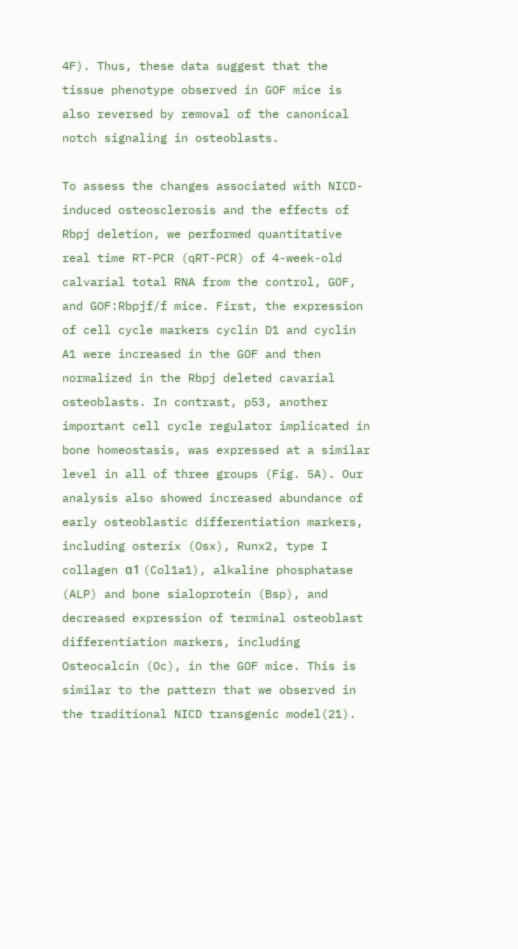4F). Thus, these data suggest that the tissue phenotype observed in GOF mice is also reversed by removal of the canonical notch signaling in osteoblasts.

To assess the changes associated with NICD-induced osteosclerosis and the effects of Rbpj deletion, we performed quantitative real time RT-PCR (qRT-PCR) of 4-week-old calvarial total RNA from the control, GOF, and GOF:Rbpjf/f mice. First, the expression of cell cycle markers cyclin D1 and cyclin A1 were increased in the GOF and then normalized in the Rbpj deleted cavarial osteoblasts. In contrast, p53, another important cell cycle regulator implicated in bone homeostasis, was expressed at a similar level in all of three groups (Fig. 5A). Our analysis also showed increased abundance of early osteoblastic differentiation markers, including osterix (Osx), Runx2, type I collagen α1 (Col1a1), alkaline phosphatase (ALP) and bone sialoprotein (Bsp), and decreased expression of terminal osteoblast differentiation markers, including Osteocalcin (Oc), in the GOF mice. This is similar to the pattern that we observed in the traditional NICD transgenic model(21).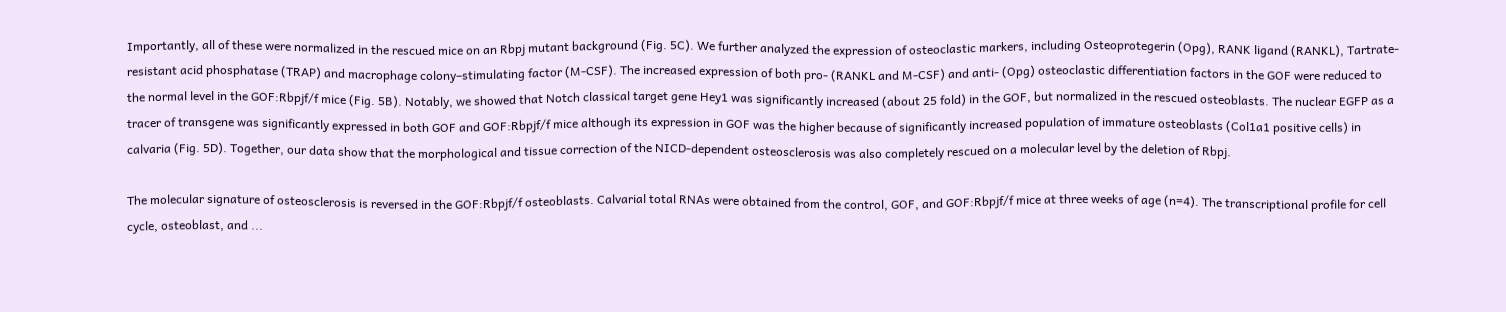Importantly, all of these were normalized in the rescued mice on an Rbpj mutant background (Fig. 5C). We further analyzed the expression of osteoclastic markers, including Osteoprotegerin (Opg), RANK ligand (RANKL), Tartrate-resistant acid phosphatase (TRAP) and macrophage colony–stimulating factor (M-CSF). The increased expression of both pro- (RANKL and M-CSF) and anti- (Opg) osteoclastic differentiation factors in the GOF were reduced to the normal level in the GOF:Rbpjf/f mice (Fig. 5B). Notably, we showed that Notch classical target gene Hey1 was significantly increased (about 25 fold) in the GOF, but normalized in the rescued osteoblasts. The nuclear EGFP as a tracer of transgene was significantly expressed in both GOF and GOF:Rbpjf/f mice although its expression in GOF was the higher because of significantly increased population of immature osteoblasts (Col1a1 positive cells) in calvaria (Fig. 5D). Together, our data show that the morphological and tissue correction of the NICD-dependent osteosclerosis was also completely rescued on a molecular level by the deletion of Rbpj.

The molecular signature of osteosclerosis is reversed in the GOF:Rbpjf/f osteoblasts. Calvarial total RNAs were obtained from the control, GOF, and GOF:Rbpjf/f mice at three weeks of age (n=4). The transcriptional profile for cell cycle, osteoblast, and ...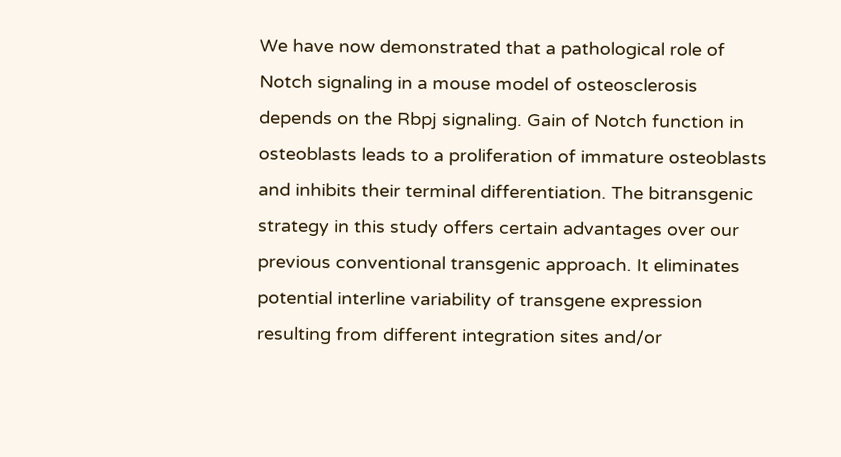We have now demonstrated that a pathological role of Notch signaling in a mouse model of osteosclerosis depends on the Rbpj signaling. Gain of Notch function in osteoblasts leads to a proliferation of immature osteoblasts and inhibits their terminal differentiation. The bitransgenic strategy in this study offers certain advantages over our previous conventional transgenic approach. It eliminates potential interline variability of transgene expression resulting from different integration sites and/or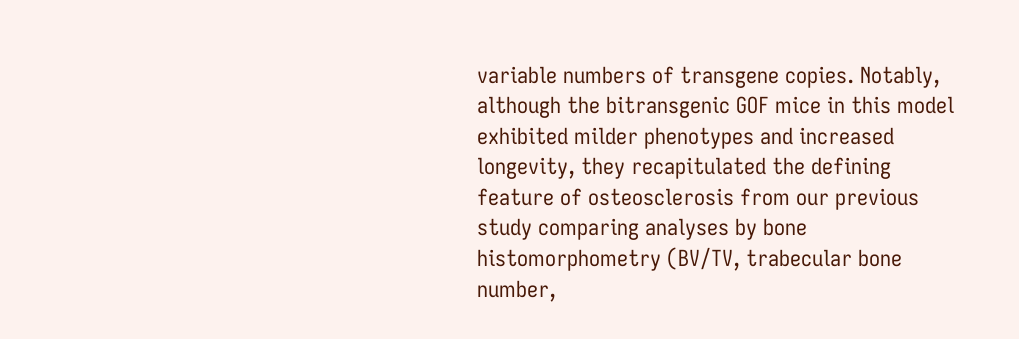variable numbers of transgene copies. Notably, although the bitransgenic GOF mice in this model exhibited milder phenotypes and increased longevity, they recapitulated the defining feature of osteosclerosis from our previous study comparing analyses by bone histomorphometry (BV/TV, trabecular bone number,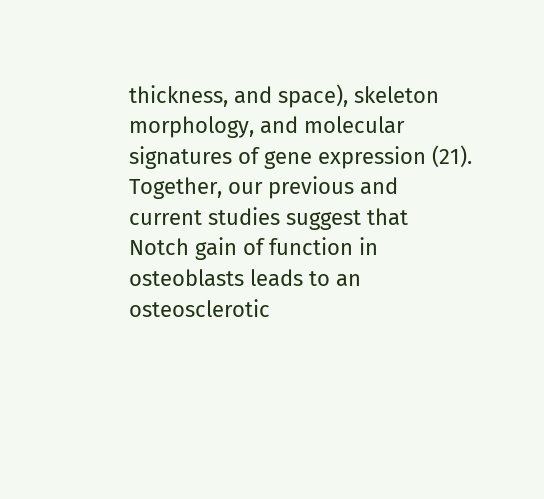thickness, and space), skeleton morphology, and molecular signatures of gene expression (21). Together, our previous and current studies suggest that Notch gain of function in osteoblasts leads to an osteosclerotic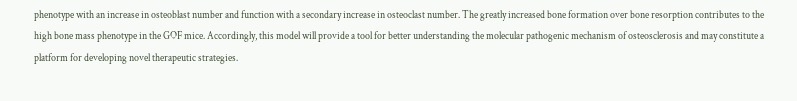phenotype with an increase in osteoblast number and function with a secondary increase in osteoclast number. The greatly increased bone formation over bone resorption contributes to the high bone mass phenotype in the GOF mice. Accordingly, this model will provide a tool for better understanding the molecular pathogenic mechanism of osteosclerosis and may constitute a platform for developing novel therapeutic strategies.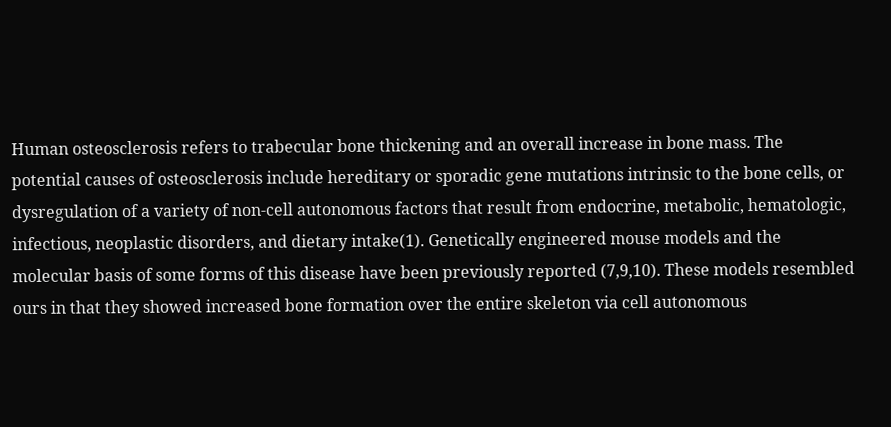Human osteosclerosis refers to trabecular bone thickening and an overall increase in bone mass. The potential causes of osteosclerosis include hereditary or sporadic gene mutations intrinsic to the bone cells, or dysregulation of a variety of non-cell autonomous factors that result from endocrine, metabolic, hematologic, infectious, neoplastic disorders, and dietary intake(1). Genetically engineered mouse models and the molecular basis of some forms of this disease have been previously reported (7,9,10). These models resembled ours in that they showed increased bone formation over the entire skeleton via cell autonomous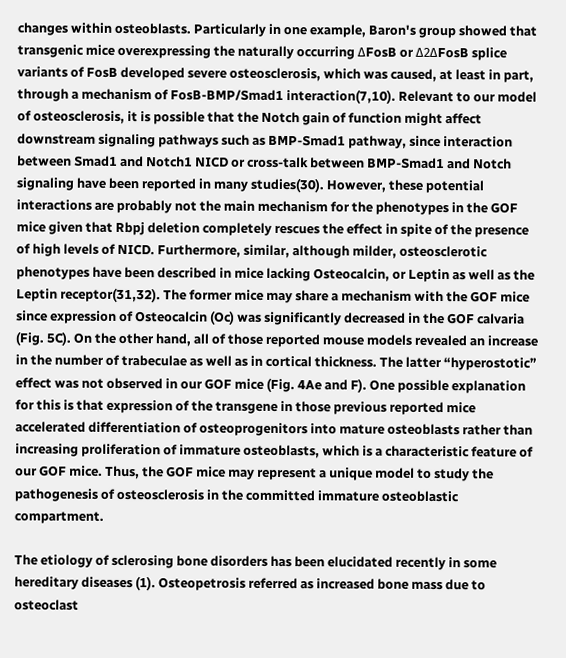changes within osteoblasts. Particularly in one example, Baron's group showed that transgenic mice overexpressing the naturally occurring ΔFosB or Δ2ΔFosB splice variants of FosB developed severe osteosclerosis, which was caused, at least in part, through a mechanism of FosB-BMP/Smad1 interaction(7,10). Relevant to our model of osteosclerosis, it is possible that the Notch gain of function might affect downstream signaling pathways such as BMP-Smad1 pathway, since interaction between Smad1 and Notch1 NICD or cross-talk between BMP-Smad1 and Notch signaling have been reported in many studies(30). However, these potential interactions are probably not the main mechanism for the phenotypes in the GOF mice given that Rbpj deletion completely rescues the effect in spite of the presence of high levels of NICD. Furthermore, similar, although milder, osteosclerotic phenotypes have been described in mice lacking Osteocalcin, or Leptin as well as the Leptin receptor(31,32). The former mice may share a mechanism with the GOF mice since expression of Osteocalcin (Oc) was significantly decreased in the GOF calvaria (Fig. 5C). On the other hand, all of those reported mouse models revealed an increase in the number of trabeculae as well as in cortical thickness. The latter “hyperostotic” effect was not observed in our GOF mice (Fig. 4Ae and F). One possible explanation for this is that expression of the transgene in those previous reported mice accelerated differentiation of osteoprogenitors into mature osteoblasts rather than increasing proliferation of immature osteoblasts, which is a characteristic feature of our GOF mice. Thus, the GOF mice may represent a unique model to study the pathogenesis of osteosclerosis in the committed immature osteoblastic compartment.

The etiology of sclerosing bone disorders has been elucidated recently in some hereditary diseases (1). Osteopetrosis referred as increased bone mass due to osteoclast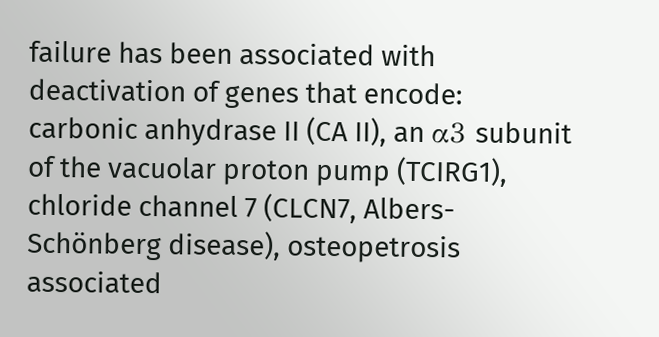failure has been associated with deactivation of genes that encode: carbonic anhydrase II (CA II), an α3 subunit of the vacuolar proton pump (TCIRG1), chloride channel 7 (CLCN7, Albers-Schönberg disease), osteopetrosis associated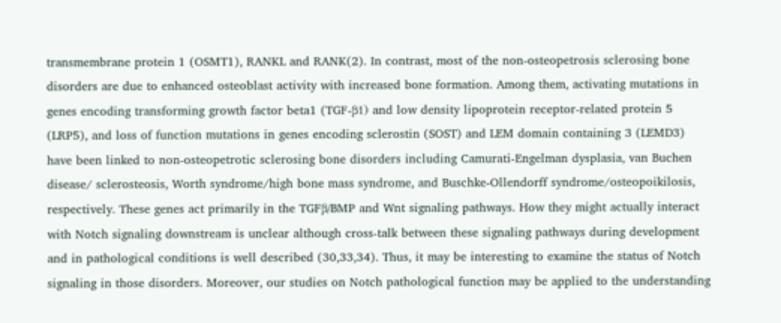transmembrane protein 1 (OSMT1), RANKL and RANK(2). In contrast, most of the non-osteopetrosis sclerosing bone disorders are due to enhanced osteoblast activity with increased bone formation. Among them, activating mutations in genes encoding transforming growth factor beta1 (TGF-β1) and low density lipoprotein receptor-related protein 5 (LRP5), and loss of function mutations in genes encoding sclerostin (SOST) and LEM domain containing 3 (LEMD3) have been linked to non-osteopetrotic sclerosing bone disorders including Camurati-Engelman dysplasia, van Buchen disease/ sclerosteosis, Worth syndrome/high bone mass syndrome, and Buschke-Ollendorff syndrome/osteopoikilosis, respectively. These genes act primarily in the TGFβ/BMP and Wnt signaling pathways. How they might actually interact with Notch signaling downstream is unclear although cross-talk between these signaling pathways during development and in pathological conditions is well described (30,33,34). Thus, it may be interesting to examine the status of Notch signaling in those disorders. Moreover, our studies on Notch pathological function may be applied to the understanding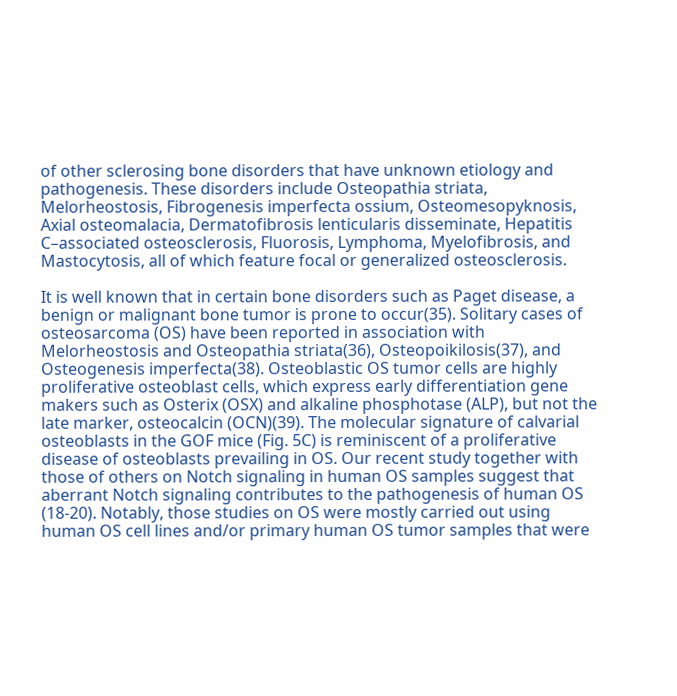of other sclerosing bone disorders that have unknown etiology and pathogenesis. These disorders include Osteopathia striata, Melorheostosis, Fibrogenesis imperfecta ossium, Osteomesopyknosis, Axial osteomalacia, Dermatofibrosis lenticularis disseminate, Hepatitis C–associated osteosclerosis, Fluorosis, Lymphoma, Myelofibrosis, and Mastocytosis, all of which feature focal or generalized osteosclerosis.

It is well known that in certain bone disorders such as Paget disease, a benign or malignant bone tumor is prone to occur(35). Solitary cases of osteosarcoma (OS) have been reported in association with Melorheostosis and Osteopathia striata(36), Osteopoikilosis(37), and Osteogenesis imperfecta(38). Osteoblastic OS tumor cells are highly proliferative osteoblast cells, which express early differentiation gene makers such as Osterix (OSX) and alkaline phosphotase (ALP), but not the late marker, osteocalcin (OCN)(39). The molecular signature of calvarial osteoblasts in the GOF mice (Fig. 5C) is reminiscent of a proliferative disease of osteoblasts prevailing in OS. Our recent study together with those of others on Notch signaling in human OS samples suggest that aberrant Notch signaling contributes to the pathogenesis of human OS (18-20). Notably, those studies on OS were mostly carried out using human OS cell lines and/or primary human OS tumor samples that were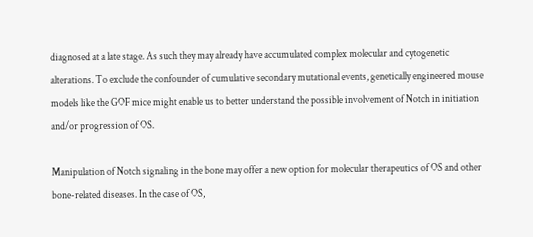diagnosed at a late stage. As such they may already have accumulated complex molecular and cytogenetic alterations. To exclude the confounder of cumulative secondary mutational events, genetically engineered mouse models like the GOF mice might enable us to better understand the possible involvement of Notch in initiation and/or progression of OS.

Manipulation of Notch signaling in the bone may offer a new option for molecular therapeutics of OS and other bone-related diseases. In the case of OS,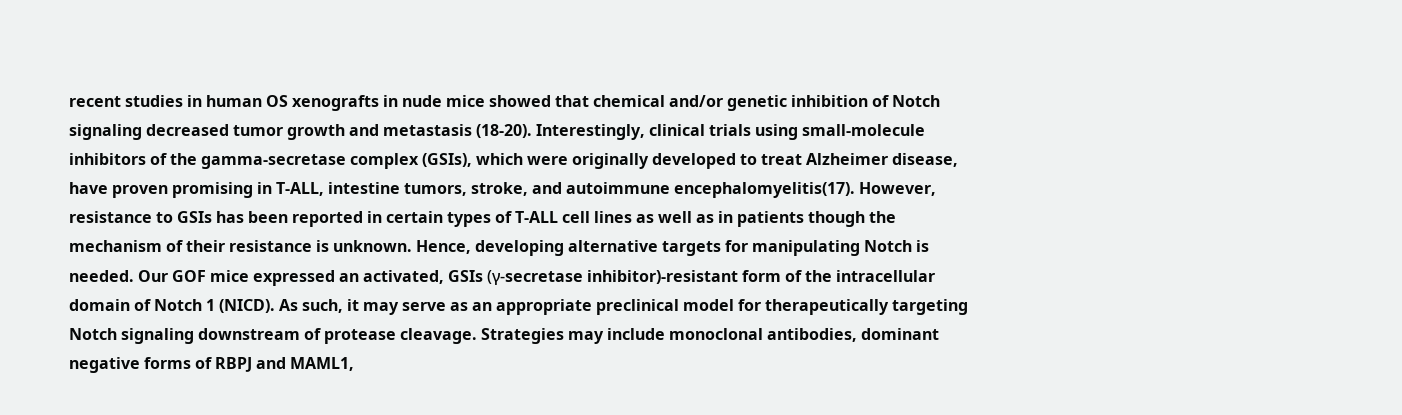recent studies in human OS xenografts in nude mice showed that chemical and/or genetic inhibition of Notch signaling decreased tumor growth and metastasis (18-20). Interestingly, clinical trials using small-molecule inhibitors of the gamma-secretase complex (GSIs), which were originally developed to treat Alzheimer disease, have proven promising in T-ALL, intestine tumors, stroke, and autoimmune encephalomyelitis(17). However, resistance to GSIs has been reported in certain types of T-ALL cell lines as well as in patients though the mechanism of their resistance is unknown. Hence, developing alternative targets for manipulating Notch is needed. Our GOF mice expressed an activated, GSIs (γ-secretase inhibitor)-resistant form of the intracellular domain of Notch 1 (NICD). As such, it may serve as an appropriate preclinical model for therapeutically targeting Notch signaling downstream of protease cleavage. Strategies may include monoclonal antibodies, dominant negative forms of RBPJ and MAML1,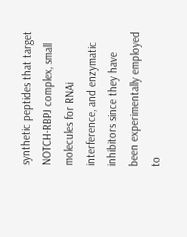synthetic peptides that target NOTCH-RBPJ complex, small molecules for RNAi interference, and enzymatic inhibitors since they have been experimentally employed to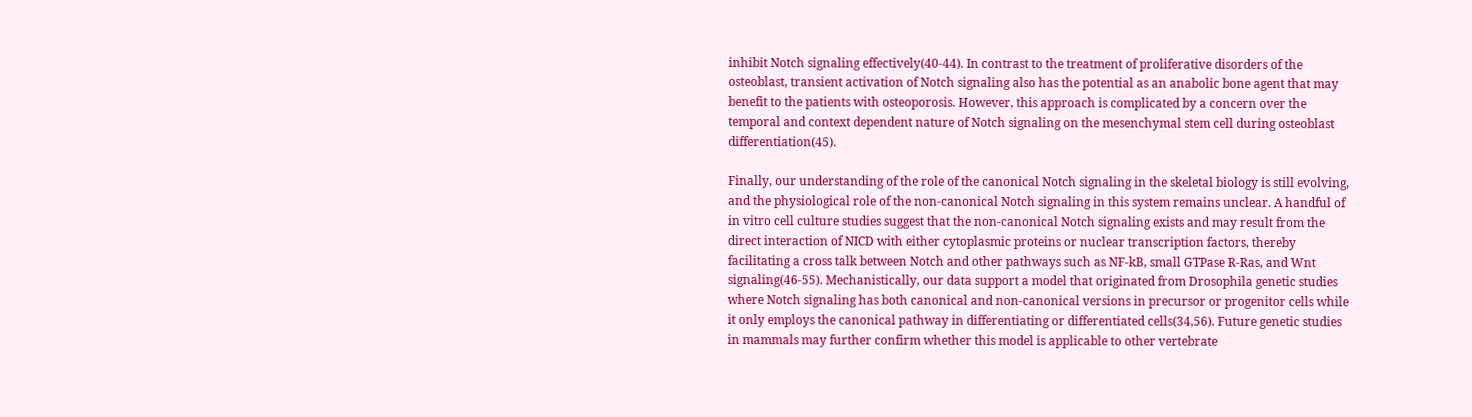inhibit Notch signaling effectively(40-44). In contrast to the treatment of proliferative disorders of the osteoblast, transient activation of Notch signaling also has the potential as an anabolic bone agent that may benefit to the patients with osteoporosis. However, this approach is complicated by a concern over the temporal and context dependent nature of Notch signaling on the mesenchymal stem cell during osteoblast differentiation(45).

Finally, our understanding of the role of the canonical Notch signaling in the skeletal biology is still evolving, and the physiological role of the non-canonical Notch signaling in this system remains unclear. A handful of in vitro cell culture studies suggest that the non-canonical Notch signaling exists and may result from the direct interaction of NICD with either cytoplasmic proteins or nuclear transcription factors, thereby facilitating a cross talk between Notch and other pathways such as NF-kB, small GTPase R-Ras, and Wnt signaling(46-55). Mechanistically, our data support a model that originated from Drosophila genetic studies where Notch signaling has both canonical and non-canonical versions in precursor or progenitor cells while it only employs the canonical pathway in differentiating or differentiated cells(34,56). Future genetic studies in mammals may further confirm whether this model is applicable to other vertebrate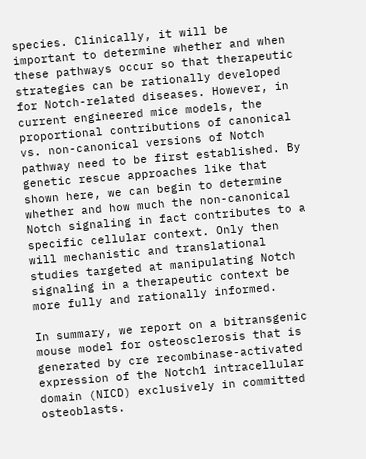species. Clinically, it will be important to determine whether and when these pathways occur so that therapeutic strategies can be rationally developed for Notch-related diseases. However, in current engineered mice models, the proportional contributions of canonical vs. non-canonical versions of Notch pathway need to be first established. By genetic rescue approaches like that shown here, we can begin to determine whether and how much the non-canonical Notch signaling in fact contributes to a specific cellular context. Only then will mechanistic and translational studies targeted at manipulating Notch signaling in a therapeutic context be more fully and rationally informed.

In summary, we report on a bitransgenic mouse model for osteosclerosis that is generated by cre recombinase-activated expression of the Notch1 intracellular domain (NICD) exclusively in committed osteoblasts.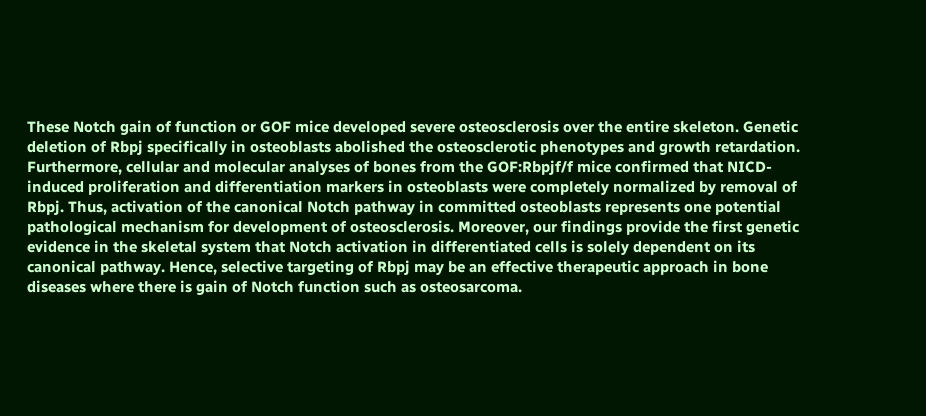These Notch gain of function or GOF mice developed severe osteosclerosis over the entire skeleton. Genetic deletion of Rbpj specifically in osteoblasts abolished the osteosclerotic phenotypes and growth retardation. Furthermore, cellular and molecular analyses of bones from the GOF:Rbpjf/f mice confirmed that NICD-induced proliferation and differentiation markers in osteoblasts were completely normalized by removal of Rbpj. Thus, activation of the canonical Notch pathway in committed osteoblasts represents one potential pathological mechanism for development of osteosclerosis. Moreover, our findings provide the first genetic evidence in the skeletal system that Notch activation in differentiated cells is solely dependent on its canonical pathway. Hence, selective targeting of Rbpj may be an effective therapeutic approach in bone diseases where there is gain of Notch function such as osteosarcoma.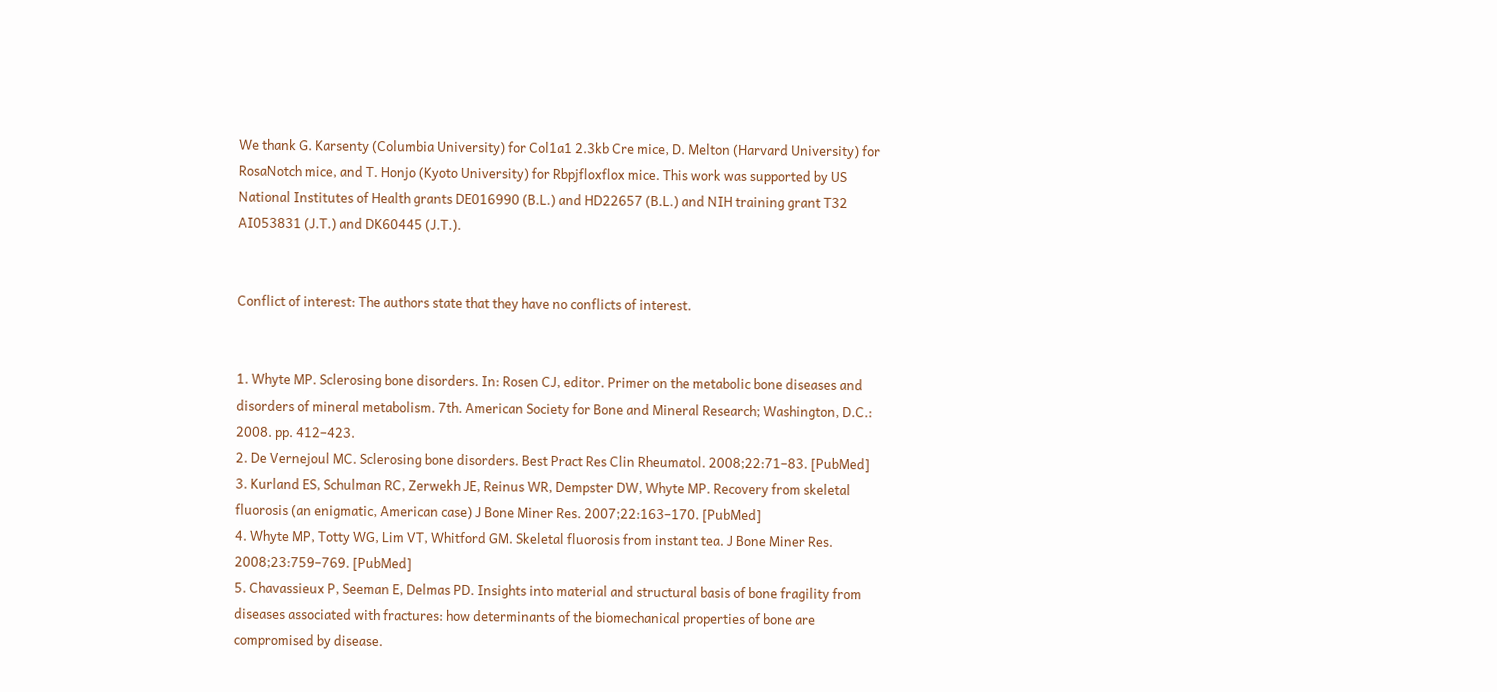We thank G. Karsenty (Columbia University) for Col1a1 2.3kb Cre mice, D. Melton (Harvard University) for RosaNotch mice, and T. Honjo (Kyoto University) for Rbpjfloxflox mice. This work was supported by US National Institutes of Health grants DE016990 (B.L.) and HD22657 (B.L.) and NIH training grant T32 AI053831 (J.T.) and DK60445 (J.T.).


Conflict of interest: The authors state that they have no conflicts of interest.


1. Whyte MP. Sclerosing bone disorders. In: Rosen CJ, editor. Primer on the metabolic bone diseases and disorders of mineral metabolism. 7th. American Society for Bone and Mineral Research; Washington, D.C.: 2008. pp. 412–423.
2. De Vernejoul MC. Sclerosing bone disorders. Best Pract Res Clin Rheumatol. 2008;22:71–83. [PubMed]
3. Kurland ES, Schulman RC, Zerwekh JE, Reinus WR, Dempster DW, Whyte MP. Recovery from skeletal fluorosis (an enigmatic, American case) J Bone Miner Res. 2007;22:163–170. [PubMed]
4. Whyte MP, Totty WG, Lim VT, Whitford GM. Skeletal fluorosis from instant tea. J Bone Miner Res. 2008;23:759–769. [PubMed]
5. Chavassieux P, Seeman E, Delmas PD. Insights into material and structural basis of bone fragility from diseases associated with fractures: how determinants of the biomechanical properties of bone are compromised by disease.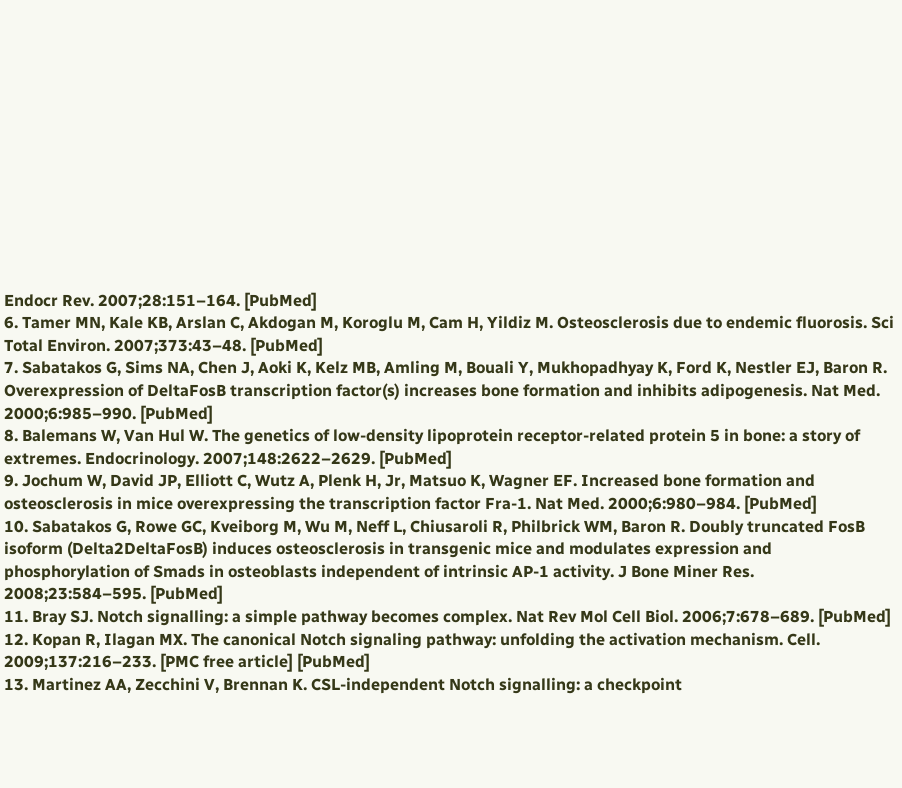Endocr Rev. 2007;28:151–164. [PubMed]
6. Tamer MN, Kale KB, Arslan C, Akdogan M, Koroglu M, Cam H, Yildiz M. Osteosclerosis due to endemic fluorosis. Sci Total Environ. 2007;373:43–48. [PubMed]
7. Sabatakos G, Sims NA, Chen J, Aoki K, Kelz MB, Amling M, Bouali Y, Mukhopadhyay K, Ford K, Nestler EJ, Baron R. Overexpression of DeltaFosB transcription factor(s) increases bone formation and inhibits adipogenesis. Nat Med. 2000;6:985–990. [PubMed]
8. Balemans W, Van Hul W. The genetics of low-density lipoprotein receptor-related protein 5 in bone: a story of extremes. Endocrinology. 2007;148:2622–2629. [PubMed]
9. Jochum W, David JP, Elliott C, Wutz A, Plenk H, Jr, Matsuo K, Wagner EF. Increased bone formation and osteosclerosis in mice overexpressing the transcription factor Fra-1. Nat Med. 2000;6:980–984. [PubMed]
10. Sabatakos G, Rowe GC, Kveiborg M, Wu M, Neff L, Chiusaroli R, Philbrick WM, Baron R. Doubly truncated FosB isoform (Delta2DeltaFosB) induces osteosclerosis in transgenic mice and modulates expression and phosphorylation of Smads in osteoblasts independent of intrinsic AP-1 activity. J Bone Miner Res. 2008;23:584–595. [PubMed]
11. Bray SJ. Notch signalling: a simple pathway becomes complex. Nat Rev Mol Cell Biol. 2006;7:678–689. [PubMed]
12. Kopan R, Ilagan MX. The canonical Notch signaling pathway: unfolding the activation mechanism. Cell. 2009;137:216–233. [PMC free article] [PubMed]
13. Martinez AA, Zecchini V, Brennan K. CSL-independent Notch signalling: a checkpoint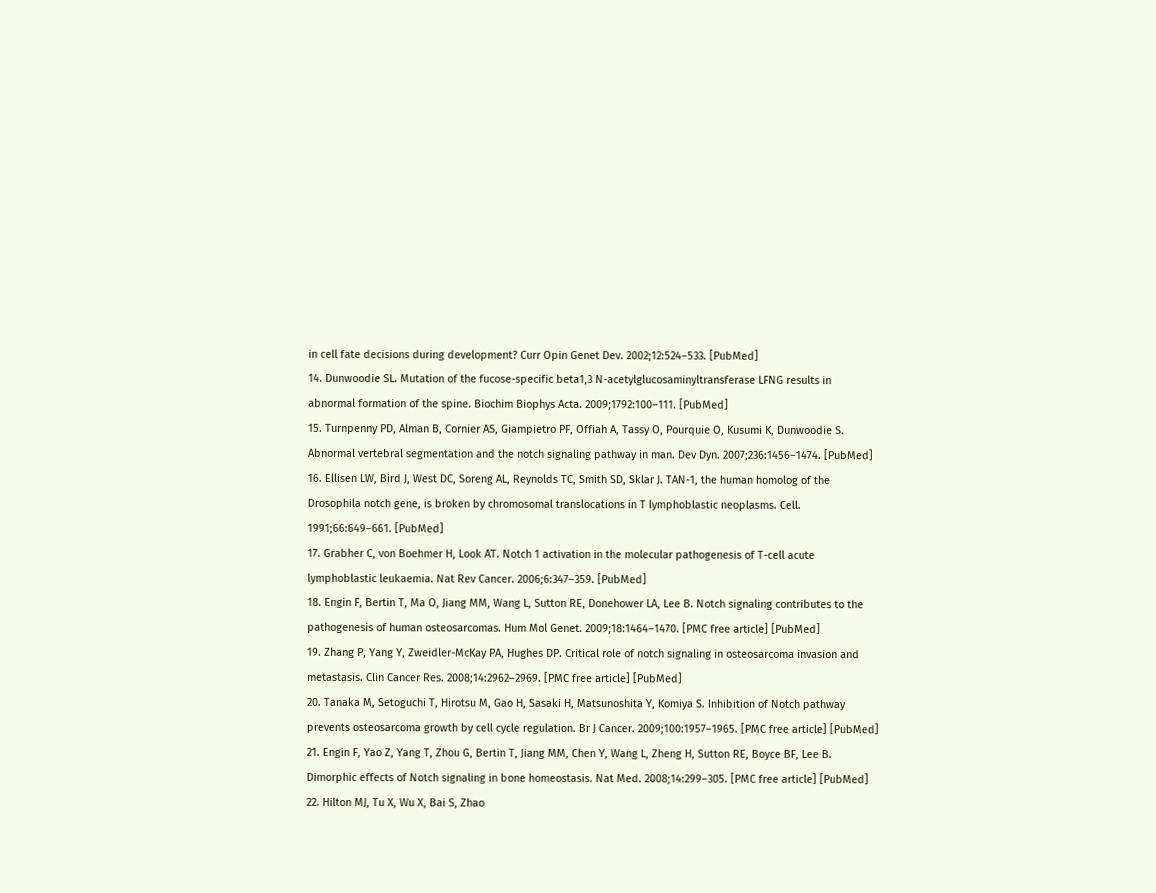in cell fate decisions during development? Curr Opin Genet Dev. 2002;12:524–533. [PubMed]
14. Dunwoodie SL. Mutation of the fucose-specific beta1,3 N-acetylglucosaminyltransferase LFNG results in abnormal formation of the spine. Biochim Biophys Acta. 2009;1792:100–111. [PubMed]
15. Turnpenny PD, Alman B, Cornier AS, Giampietro PF, Offiah A, Tassy O, Pourquie O, Kusumi K, Dunwoodie S. Abnormal vertebral segmentation and the notch signaling pathway in man. Dev Dyn. 2007;236:1456–1474. [PubMed]
16. Ellisen LW, Bird J, West DC, Soreng AL, Reynolds TC, Smith SD, Sklar J. TAN-1, the human homolog of the Drosophila notch gene, is broken by chromosomal translocations in T lymphoblastic neoplasms. Cell. 1991;66:649–661. [PubMed]
17. Grabher C, von Boehmer H, Look AT. Notch 1 activation in the molecular pathogenesis of T-cell acute lymphoblastic leukaemia. Nat Rev Cancer. 2006;6:347–359. [PubMed]
18. Engin F, Bertin T, Ma O, Jiang MM, Wang L, Sutton RE, Donehower LA, Lee B. Notch signaling contributes to the pathogenesis of human osteosarcomas. Hum Mol Genet. 2009;18:1464–1470. [PMC free article] [PubMed]
19. Zhang P, Yang Y, Zweidler-McKay PA, Hughes DP. Critical role of notch signaling in osteosarcoma invasion and metastasis. Clin Cancer Res. 2008;14:2962–2969. [PMC free article] [PubMed]
20. Tanaka M, Setoguchi T, Hirotsu M, Gao H, Sasaki H, Matsunoshita Y, Komiya S. Inhibition of Notch pathway prevents osteosarcoma growth by cell cycle regulation. Br J Cancer. 2009;100:1957–1965. [PMC free article] [PubMed]
21. Engin F, Yao Z, Yang T, Zhou G, Bertin T, Jiang MM, Chen Y, Wang L, Zheng H, Sutton RE, Boyce BF, Lee B. Dimorphic effects of Notch signaling in bone homeostasis. Nat Med. 2008;14:299–305. [PMC free article] [PubMed]
22. Hilton MJ, Tu X, Wu X, Bai S, Zhao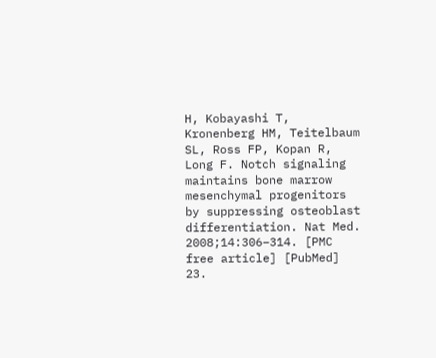H, Kobayashi T, Kronenberg HM, Teitelbaum SL, Ross FP, Kopan R, Long F. Notch signaling maintains bone marrow mesenchymal progenitors by suppressing osteoblast differentiation. Nat Med. 2008;14:306–314. [PMC free article] [PubMed]
23.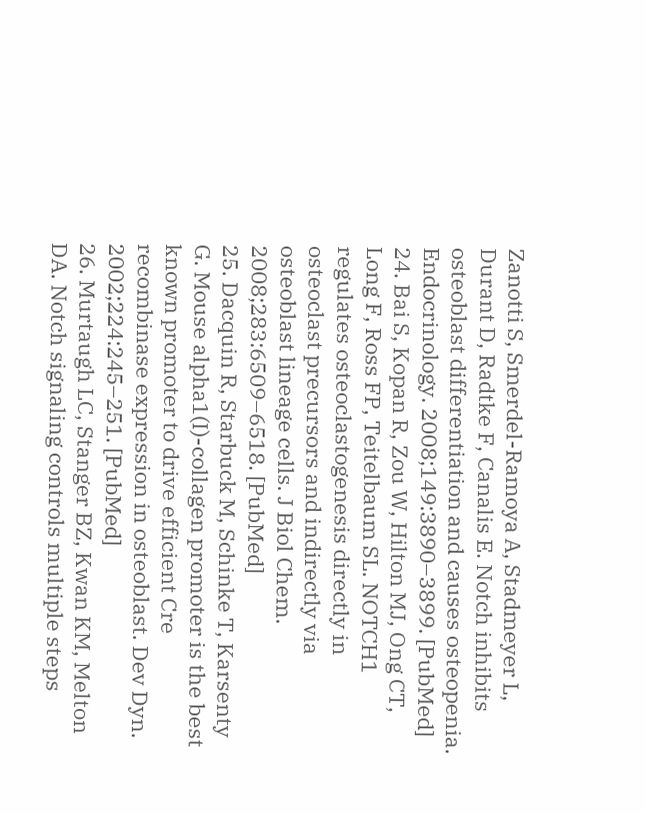Zanotti S, Smerdel-Ramoya A, Stadmeyer L, Durant D, Radtke F, Canalis E. Notch inhibits osteoblast differentiation and causes osteopenia. Endocrinology. 2008;149:3890–3899. [PubMed]
24. Bai S, Kopan R, Zou W, Hilton MJ, Ong CT, Long F, Ross FP, Teitelbaum SL. NOTCH1 regulates osteoclastogenesis directly in osteoclast precursors and indirectly via osteoblast lineage cells. J Biol Chem. 2008;283:6509–6518. [PubMed]
25. Dacquin R, Starbuck M, Schinke T, Karsenty G. Mouse alpha1(I)-collagen promoter is the best known promoter to drive efficient Cre recombinase expression in osteoblast. Dev Dyn. 2002;224:245–251. [PubMed]
26. Murtaugh LC, Stanger BZ, Kwan KM, Melton DA. Notch signaling controls multiple steps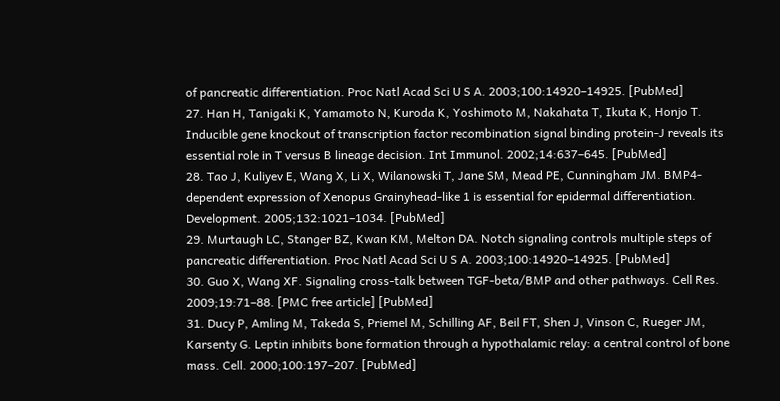of pancreatic differentiation. Proc Natl Acad Sci U S A. 2003;100:14920–14925. [PubMed]
27. Han H, Tanigaki K, Yamamoto N, Kuroda K, Yoshimoto M, Nakahata T, Ikuta K, Honjo T. Inducible gene knockout of transcription factor recombination signal binding protein-J reveals its essential role in T versus B lineage decision. Int Immunol. 2002;14:637–645. [PubMed]
28. Tao J, Kuliyev E, Wang X, Li X, Wilanowski T, Jane SM, Mead PE, Cunningham JM. BMP4-dependent expression of Xenopus Grainyhead-like 1 is essential for epidermal differentiation. Development. 2005;132:1021–1034. [PubMed]
29. Murtaugh LC, Stanger BZ, Kwan KM, Melton DA. Notch signaling controls multiple steps of pancreatic differentiation. Proc Natl Acad Sci U S A. 2003;100:14920–14925. [PubMed]
30. Guo X, Wang XF. Signaling cross-talk between TGF-beta/BMP and other pathways. Cell Res. 2009;19:71–88. [PMC free article] [PubMed]
31. Ducy P, Amling M, Takeda S, Priemel M, Schilling AF, Beil FT, Shen J, Vinson C, Rueger JM, Karsenty G. Leptin inhibits bone formation through a hypothalamic relay: a central control of bone mass. Cell. 2000;100:197–207. [PubMed]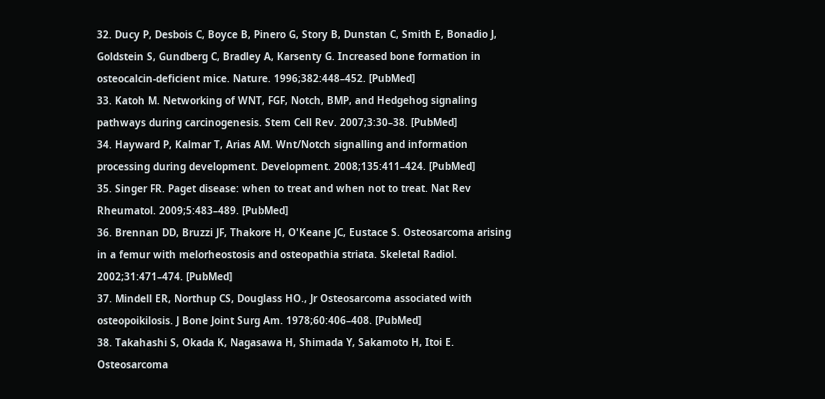32. Ducy P, Desbois C, Boyce B, Pinero G, Story B, Dunstan C, Smith E, Bonadio J, Goldstein S, Gundberg C, Bradley A, Karsenty G. Increased bone formation in osteocalcin-deficient mice. Nature. 1996;382:448–452. [PubMed]
33. Katoh M. Networking of WNT, FGF, Notch, BMP, and Hedgehog signaling pathways during carcinogenesis. Stem Cell Rev. 2007;3:30–38. [PubMed]
34. Hayward P, Kalmar T, Arias AM. Wnt/Notch signalling and information processing during development. Development. 2008;135:411–424. [PubMed]
35. Singer FR. Paget disease: when to treat and when not to treat. Nat Rev Rheumatol. 2009;5:483–489. [PubMed]
36. Brennan DD, Bruzzi JF, Thakore H, O'Keane JC, Eustace S. Osteosarcoma arising in a femur with melorheostosis and osteopathia striata. Skeletal Radiol. 2002;31:471–474. [PubMed]
37. Mindell ER, Northup CS, Douglass HO., Jr Osteosarcoma associated with osteopoikilosis. J Bone Joint Surg Am. 1978;60:406–408. [PubMed]
38. Takahashi S, Okada K, Nagasawa H, Shimada Y, Sakamoto H, Itoi E. Osteosarcoma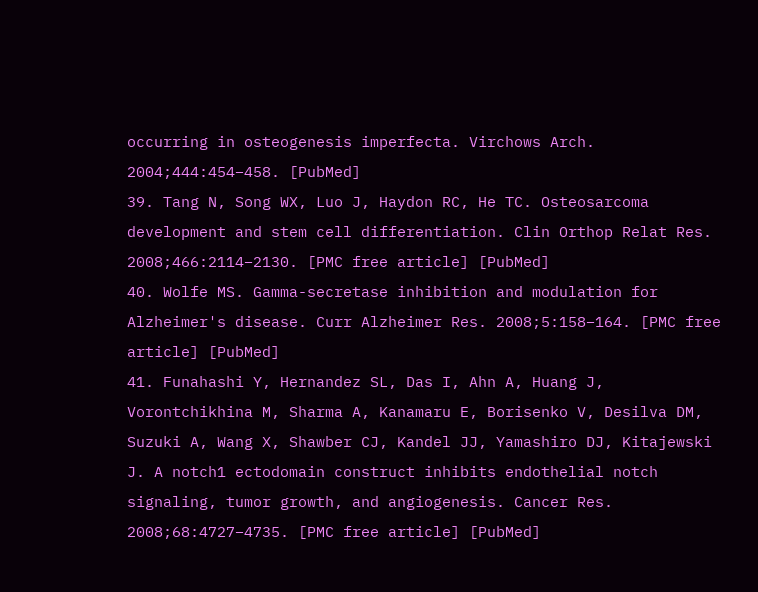occurring in osteogenesis imperfecta. Virchows Arch. 2004;444:454–458. [PubMed]
39. Tang N, Song WX, Luo J, Haydon RC, He TC. Osteosarcoma development and stem cell differentiation. Clin Orthop Relat Res. 2008;466:2114–2130. [PMC free article] [PubMed]
40. Wolfe MS. Gamma-secretase inhibition and modulation for Alzheimer's disease. Curr Alzheimer Res. 2008;5:158–164. [PMC free article] [PubMed]
41. Funahashi Y, Hernandez SL, Das I, Ahn A, Huang J, Vorontchikhina M, Sharma A, Kanamaru E, Borisenko V, Desilva DM, Suzuki A, Wang X, Shawber CJ, Kandel JJ, Yamashiro DJ, Kitajewski J. A notch1 ectodomain construct inhibits endothelial notch signaling, tumor growth, and angiogenesis. Cancer Res. 2008;68:4727–4735. [PMC free article] [PubMed]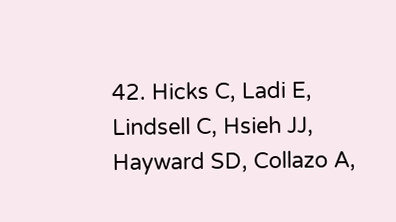42. Hicks C, Ladi E, Lindsell C, Hsieh JJ, Hayward SD, Collazo A,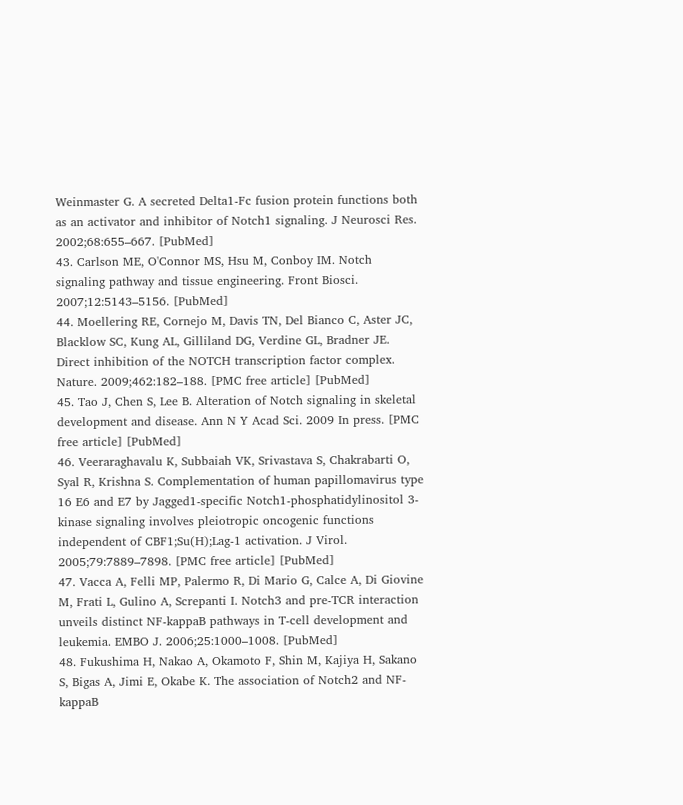Weinmaster G. A secreted Delta1-Fc fusion protein functions both as an activator and inhibitor of Notch1 signaling. J Neurosci Res. 2002;68:655–667. [PubMed]
43. Carlson ME, O'Connor MS, Hsu M, Conboy IM. Notch signaling pathway and tissue engineering. Front Biosci. 2007;12:5143–5156. [PubMed]
44. Moellering RE, Cornejo M, Davis TN, Del Bianco C, Aster JC, Blacklow SC, Kung AL, Gilliland DG, Verdine GL, Bradner JE. Direct inhibition of the NOTCH transcription factor complex. Nature. 2009;462:182–188. [PMC free article] [PubMed]
45. Tao J, Chen S, Lee B. Alteration of Notch signaling in skeletal development and disease. Ann N Y Acad Sci. 2009 In press. [PMC free article] [PubMed]
46. Veeraraghavalu K, Subbaiah VK, Srivastava S, Chakrabarti O, Syal R, Krishna S. Complementation of human papillomavirus type 16 E6 and E7 by Jagged1-specific Notch1-phosphatidylinositol 3-kinase signaling involves pleiotropic oncogenic functions independent of CBF1;Su(H);Lag-1 activation. J Virol. 2005;79:7889–7898. [PMC free article] [PubMed]
47. Vacca A, Felli MP, Palermo R, Di Mario G, Calce A, Di Giovine M, Frati L, Gulino A, Screpanti I. Notch3 and pre-TCR interaction unveils distinct NF-kappaB pathways in T-cell development and leukemia. EMBO J. 2006;25:1000–1008. [PubMed]
48. Fukushima H, Nakao A, Okamoto F, Shin M, Kajiya H, Sakano S, Bigas A, Jimi E, Okabe K. The association of Notch2 and NF-kappaB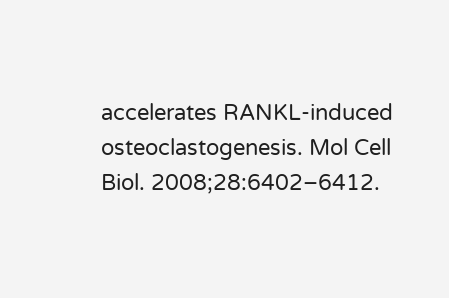accelerates RANKL-induced osteoclastogenesis. Mol Cell Biol. 2008;28:6402–6412.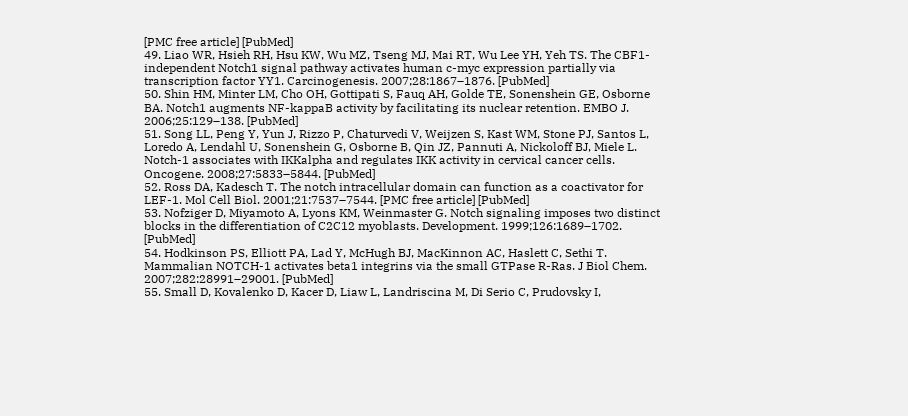[PMC free article] [PubMed]
49. Liao WR, Hsieh RH, Hsu KW, Wu MZ, Tseng MJ, Mai RT, Wu Lee YH, Yeh TS. The CBF1-independent Notch1 signal pathway activates human c-myc expression partially via transcription factor YY1. Carcinogenesis. 2007;28:1867–1876. [PubMed]
50. Shin HM, Minter LM, Cho OH, Gottipati S, Fauq AH, Golde TE, Sonenshein GE, Osborne BA. Notch1 augments NF-kappaB activity by facilitating its nuclear retention. EMBO J. 2006;25:129–138. [PubMed]
51. Song LL, Peng Y, Yun J, Rizzo P, Chaturvedi V, Weijzen S, Kast WM, Stone PJ, Santos L, Loredo A, Lendahl U, Sonenshein G, Osborne B, Qin JZ, Pannuti A, Nickoloff BJ, Miele L. Notch-1 associates with IKKalpha and regulates IKK activity in cervical cancer cells. Oncogene. 2008;27:5833–5844. [PubMed]
52. Ross DA, Kadesch T. The notch intracellular domain can function as a coactivator for LEF-1. Mol Cell Biol. 2001;21:7537–7544. [PMC free article] [PubMed]
53. Nofziger D, Miyamoto A, Lyons KM, Weinmaster G. Notch signaling imposes two distinct blocks in the differentiation of C2C12 myoblasts. Development. 1999;126:1689–1702. [PubMed]
54. Hodkinson PS, Elliott PA, Lad Y, McHugh BJ, MacKinnon AC, Haslett C, Sethi T. Mammalian NOTCH-1 activates beta1 integrins via the small GTPase R-Ras. J Biol Chem. 2007;282:28991–29001. [PubMed]
55. Small D, Kovalenko D, Kacer D, Liaw L, Landriscina M, Di Serio C, Prudovsky I,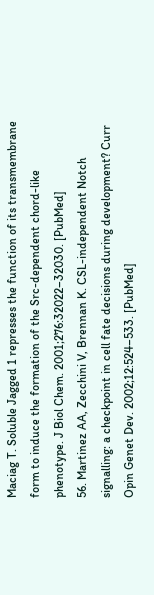Maciag T. Soluble Jagged 1 represses the function of its transmembrane form to induce the formation of the Src-dependent chord-like phenotype. J Biol Chem. 2001;276:32022–32030. [PubMed]
56. Martinez AA, Zecchini V, Brennan K. CSL-independent Notch signalling: a checkpoint in cell fate decisions during development? Curr Opin Genet Dev. 2002;12:524–533. [PubMed]